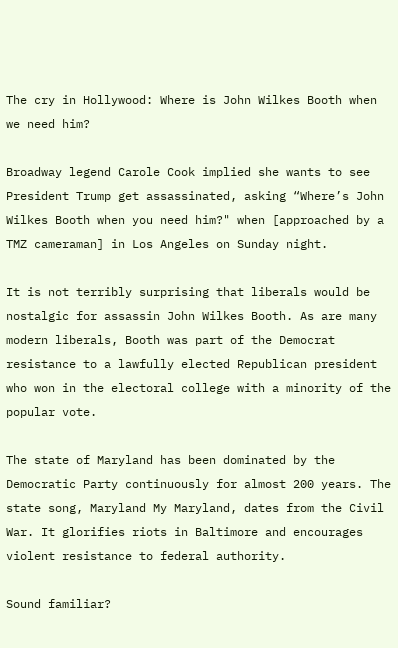The cry in Hollywood: Where is John Wilkes Booth when we need him?

Broadway legend Carole Cook implied she wants to see President Trump get assassinated, asking “Where’s John Wilkes Booth when you need him?" when [approached by a TMZ cameraman] in Los Angeles on Sunday night.

It is not terribly surprising that liberals would be nostalgic for assassin John Wilkes Booth. As are many modern liberals, Booth was part of the Democrat resistance to a lawfully elected Republican president who won in the electoral college with a minority of the popular vote.

The state of Maryland has been dominated by the Democratic Party continuously for almost 200 years. The state song, Maryland My Maryland, dates from the Civil War. It glorifies riots in Baltimore and encourages violent resistance to federal authority.

Sound familiar?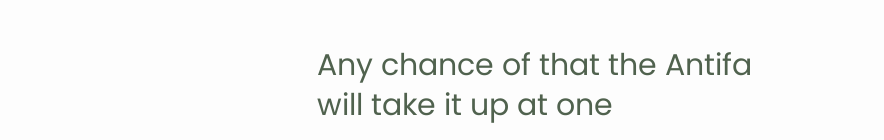Any chance of that the Antifa will take it up at one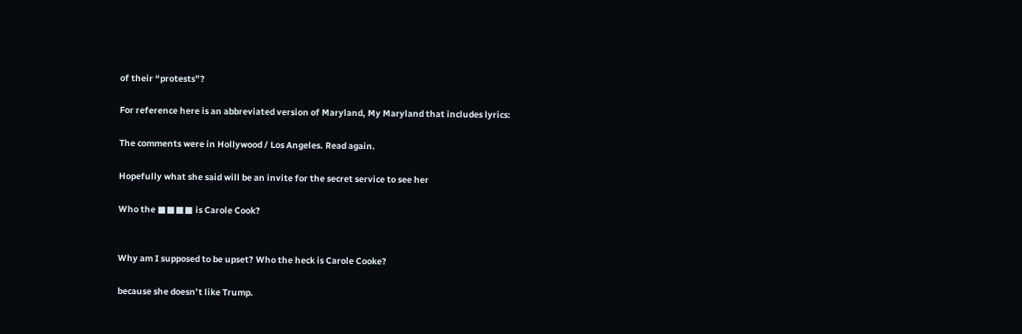of their “protests”?

For reference here is an abbreviated version of Maryland, My Maryland that includes lyrics:

The comments were in Hollywood / Los Angeles. Read again.

Hopefully what she said will be an invite for the secret service to see her

Who the ■■■■ is Carole Cook?


Why am I supposed to be upset? Who the heck is Carole Cooke?

because she doesn’t like Trump.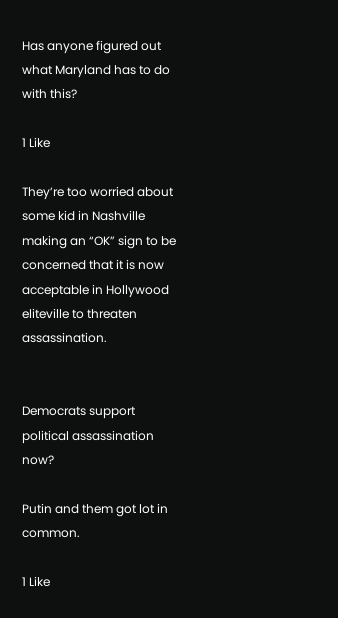Has anyone figured out what Maryland has to do with this?

1 Like

They’re too worried about some kid in Nashville making an “OK” sign to be concerned that it is now acceptable in Hollywood eliteville to threaten assassination.


Democrats support political assassination now?

Putin and them got lot in common.

1 Like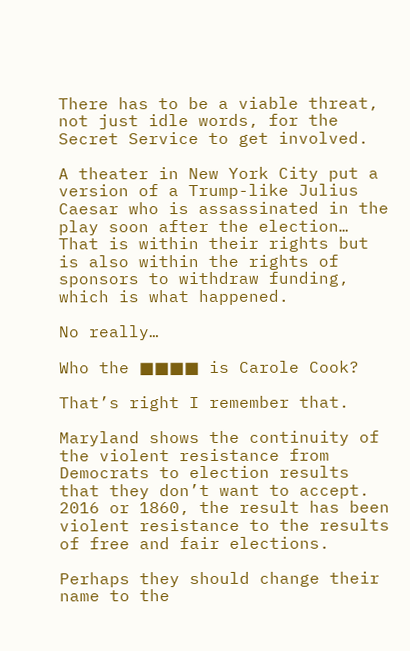There has to be a viable threat, not just idle words, for the Secret Service to get involved.

A theater in New York City put a version of a Trump-like Julius Caesar who is assassinated in the play soon after the election… That is within their rights but is also within the rights of sponsors to withdraw funding, which is what happened.

No really…

Who the ■■■■ is Carole Cook?

That’s right I remember that.

Maryland shows the continuity of the violent resistance from Democrats to election results that they don’t want to accept. 2016 or 1860, the result has been violent resistance to the results of free and fair elections.

Perhaps they should change their name to the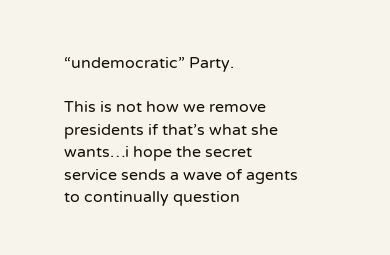“undemocratic” Party.

This is not how we remove presidents if that’s what she wants…i hope the secret service sends a wave of agents to continually question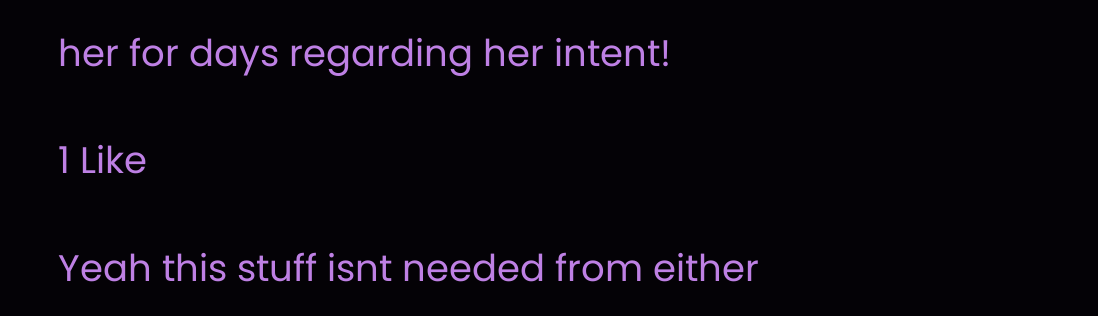her for days regarding her intent!

1 Like

Yeah this stuff isnt needed from either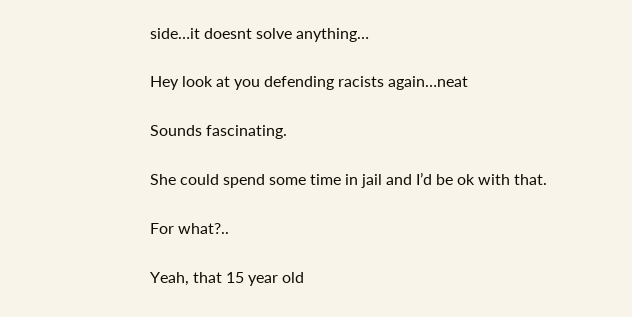side…it doesnt solve anything…

Hey look at you defending racists again…neat

Sounds fascinating.

She could spend some time in jail and I’d be ok with that.

For what?..

Yeah, that 15 year old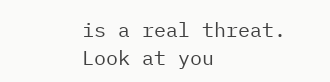is a real threat. Look at you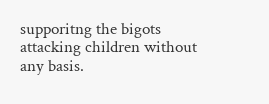supporitng the bigots attacking children without any basis.